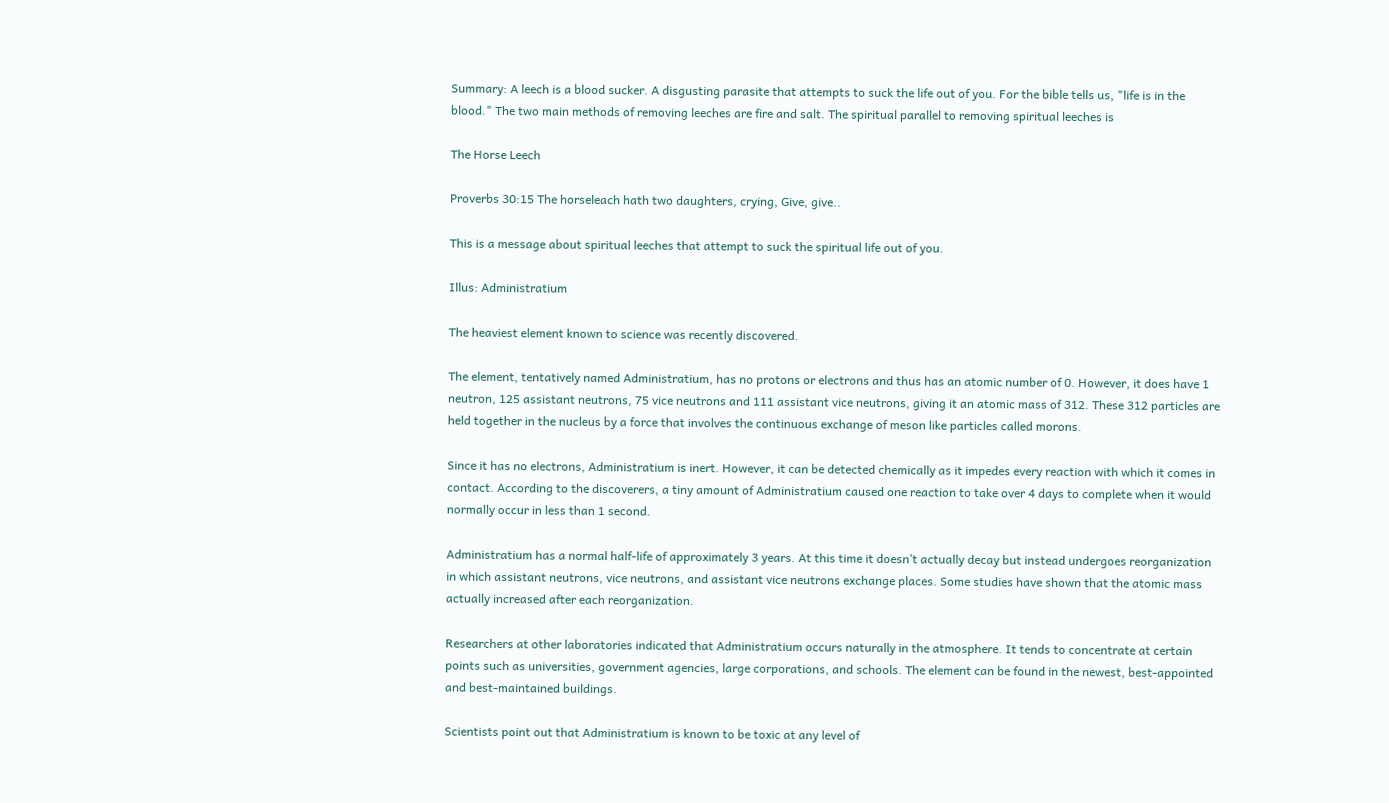Summary: A leech is a blood sucker. A disgusting parasite that attempts to suck the life out of you. For the bible tells us, "life is in the blood." The two main methods of removing leeches are fire and salt. The spiritual parallel to removing spiritual leeches is

The Horse Leech

Proverbs 30:15 The horseleach hath two daughters, crying, Give, give..

This is a message about spiritual leeches that attempt to suck the spiritual life out of you.

Illus: Administratium

The heaviest element known to science was recently discovered.

The element, tentatively named Administratium, has no protons or electrons and thus has an atomic number of 0. However, it does have 1 neutron, 125 assistant neutrons, 75 vice neutrons and 111 assistant vice neutrons, giving it an atomic mass of 312. These 312 particles are held together in the nucleus by a force that involves the continuous exchange of meson like particles called morons.

Since it has no electrons, Administratium is inert. However, it can be detected chemically as it impedes every reaction with which it comes in contact. According to the discoverers, a tiny amount of Administratium caused one reaction to take over 4 days to complete when it would normally occur in less than 1 second.

Administratium has a normal half-life of approximately 3 years. At this time it doesn’t actually decay but instead undergoes reorganization in which assistant neutrons, vice neutrons, and assistant vice neutrons exchange places. Some studies have shown that the atomic mass actually increased after each reorganization.

Researchers at other laboratories indicated that Administratium occurs naturally in the atmosphere. It tends to concentrate at certain points such as universities, government agencies, large corporations, and schools. The element can be found in the newest, best-appointed and best-maintained buildings.

Scientists point out that Administratium is known to be toxic at any level of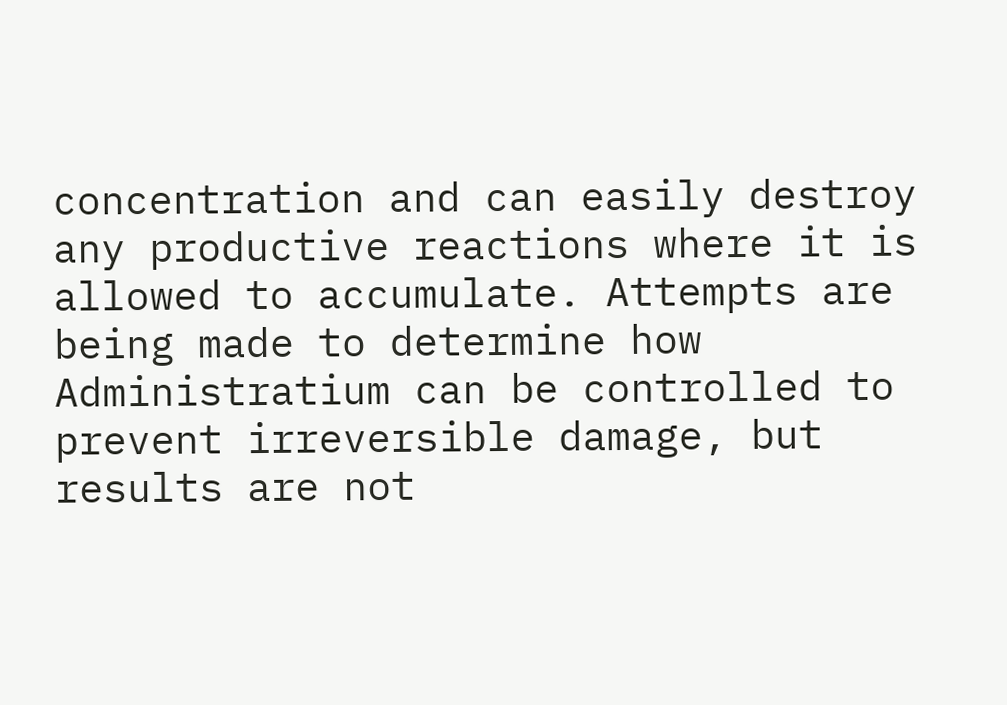concentration and can easily destroy any productive reactions where it is allowed to accumulate. Attempts are being made to determine how Administratium can be controlled to prevent irreversible damage, but results are not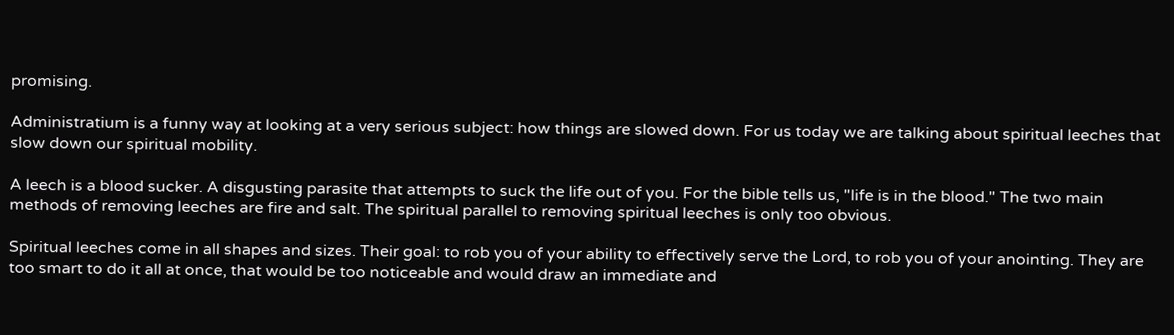promising.

Administratium is a funny way at looking at a very serious subject: how things are slowed down. For us today we are talking about spiritual leeches that slow down our spiritual mobility.

A leech is a blood sucker. A disgusting parasite that attempts to suck the life out of you. For the bible tells us, "life is in the blood." The two main methods of removing leeches are fire and salt. The spiritual parallel to removing spiritual leeches is only too obvious.

Spiritual leeches come in all shapes and sizes. Their goal: to rob you of your ability to effectively serve the Lord, to rob you of your anointing. They are too smart to do it all at once, that would be too noticeable and would draw an immediate and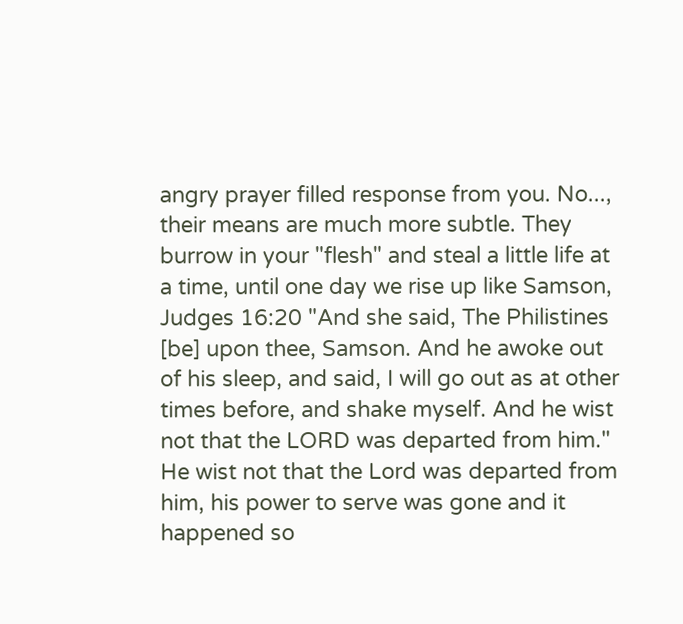angry prayer filled response from you. No..., their means are much more subtle. They burrow in your "flesh" and steal a little life at a time, until one day we rise up like Samson, Judges 16:20 "And she said, The Philistines [be] upon thee, Samson. And he awoke out of his sleep, and said, I will go out as at other times before, and shake myself. And he wist not that the LORD was departed from him." He wist not that the Lord was departed from him, his power to serve was gone and it happened so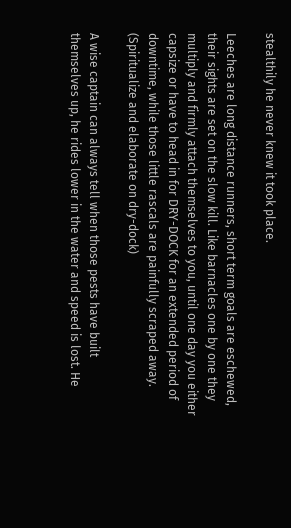stealthily he never knew it took place.

Leeches are long distance runners, short term goals are eschewed, their sights are set on the slow kill. Like barnacles one by one they multiply and firmly attach themselves to you, until one day you either capsize or have to head in for DRY-DOCK for an extended period of downtime, while those little rascals are painfully scraped away. (Spiritualize and elaborate on dry-dock)

A wise captain can always tell when those pests have built themselves up, he rides lower in the water and speed is lost. He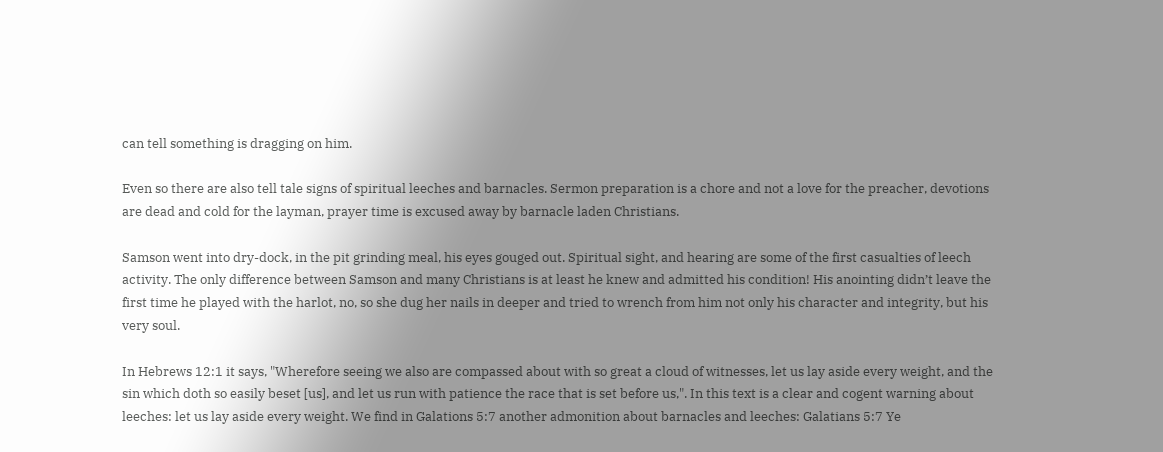can tell something is dragging on him.

Even so there are also tell tale signs of spiritual leeches and barnacles. Sermon preparation is a chore and not a love for the preacher, devotions are dead and cold for the layman, prayer time is excused away by barnacle laden Christians.

Samson went into dry-dock, in the pit grinding meal, his eyes gouged out. Spiritual sight, and hearing are some of the first casualties of leech activity. The only difference between Samson and many Christians is at least he knew and admitted his condition! His anointing didn’t leave the first time he played with the harlot, no, so she dug her nails in deeper and tried to wrench from him not only his character and integrity, but his very soul.

In Hebrews 12:1 it says, "Wherefore seeing we also are compassed about with so great a cloud of witnesses, let us lay aside every weight, and the sin which doth so easily beset [us], and let us run with patience the race that is set before us,". In this text is a clear and cogent warning about leeches: let us lay aside every weight. We find in Galations 5:7 another admonition about barnacles and leeches: Galatians 5:7 Ye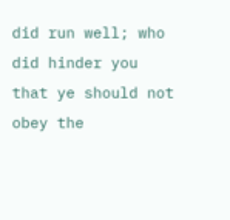did run well; who did hinder you that ye should not obey the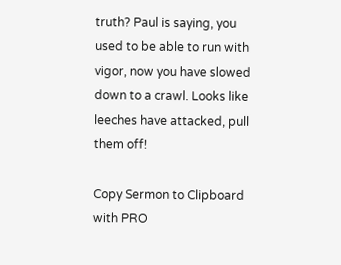truth? Paul is saying, you used to be able to run with vigor, now you have slowed down to a crawl. Looks like leeches have attacked, pull them off!

Copy Sermon to Clipboard with PRO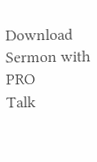Download Sermon with PRO
Talk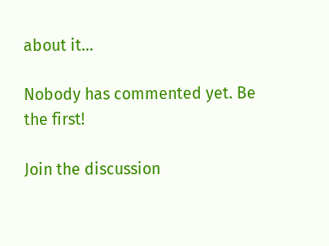about it...

Nobody has commented yet. Be the first!

Join the discussion